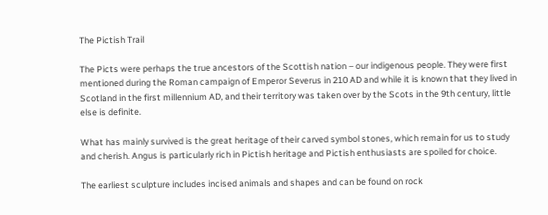The Pictish Trail

The Picts were perhaps the true ancestors of the Scottish nation – our indigenous people. They were first mentioned during the Roman campaign of Emperor Severus in 210 AD and while it is known that they lived in Scotland in the first millennium AD, and their territory was taken over by the Scots in the 9th century, little else is definite.

What has mainly survived is the great heritage of their carved symbol stones, which remain for us to study and cherish. Angus is particularly rich in Pictish heritage and Pictish enthusiasts are spoiled for choice.

The earliest sculpture includes incised animals and shapes and can be found on rock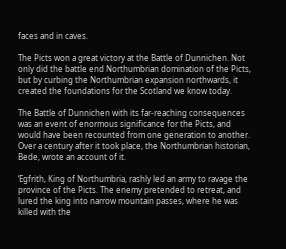faces and in caves.

The Picts won a great victory at the Battle of Dunnichen. Not only did the battle end Northumbrian domination of the Picts, but by curbing the Northumbrian expansion northwards, it created the foundations for the Scotland we know today.

The Battle of Dunnichen with its far-reaching consequences was an event of enormous significance for the Picts, and would have been recounted from one generation to another. Over a century after it took place, the Northumbrian historian, Bede, wrote an account of it.

‘Egfrith, King of Northumbria, rashly led an army to ravage the province of the Picts. The enemy pretended to retreat, and lured the king into narrow mountain passes, where he was killed with the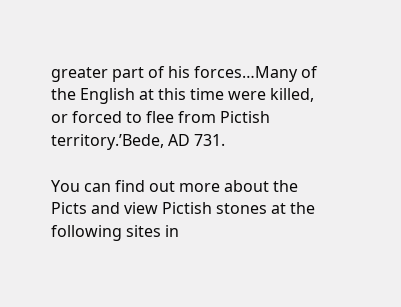greater part of his forces…Many of the English at this time were killed, or forced to flee from Pictish territory.’Bede, AD 731.

You can find out more about the Picts and view Pictish stones at the following sites in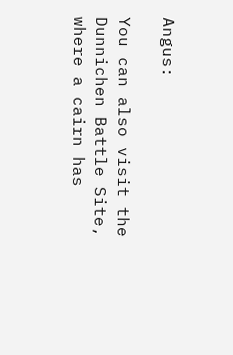Angus:

You can also visit the Dunnichen Battle Site, where a cairn has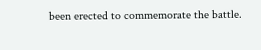been erected to commemorate the battle.